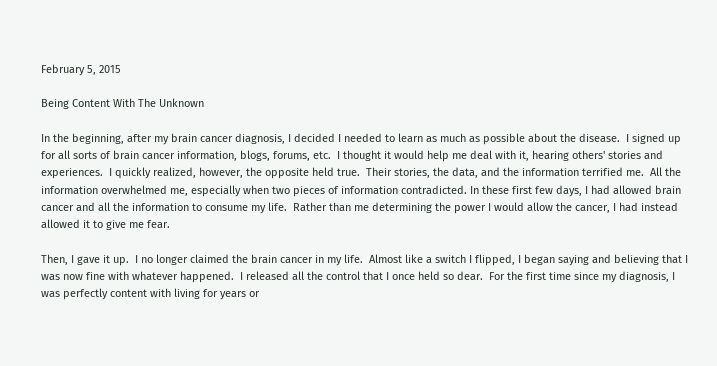February 5, 2015

Being Content With The Unknown

In the beginning, after my brain cancer diagnosis, I decided I needed to learn as much as possible about the disease.  I signed up for all sorts of brain cancer information, blogs, forums, etc.  I thought it would help me deal with it, hearing others' stories and experiences.  I quickly realized, however, the opposite held true.  Their stories, the data, and the information terrified me.  All the information overwhelmed me, especially when two pieces of information contradicted. In these first few days, I had allowed brain cancer and all the information to consume my life.  Rather than me determining the power I would allow the cancer, I had instead allowed it to give me fear.

Then, I gave it up.  I no longer claimed the brain cancer in my life.  Almost like a switch I flipped, I began saying and believing that I was now fine with whatever happened.  I released all the control that I once held so dear.  For the first time since my diagnosis, I was perfectly content with living for years or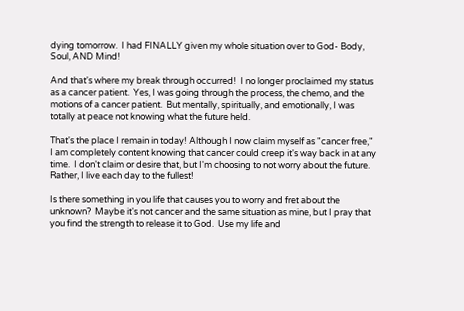dying tomorrow.  I had FINALLY given my whole situation over to God- Body, Soul, AND Mind!

And that's where my break through occurred!  I no longer proclaimed my status as a cancer patient.  Yes, I was going through the process, the chemo, and the motions of a cancer patient.  But mentally, spiritually, and emotionally, I was totally at peace not knowing what the future held.

That's the place I remain in today! Although I now claim myself as "cancer free," I am completely content knowing that cancer could creep it's way back in at any time.  I don't claim or desire that, but I'm choosing to not worry about the future.  Rather, I live each day to the fullest!

Is there something in you life that causes you to worry and fret about the unknown?  Maybe it's not cancer and the same situation as mine, but I pray that you find the strength to release it to God.  Use my life and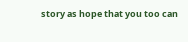story as hope that you too can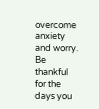overcome anxiety and worry.  Be thankful for the days you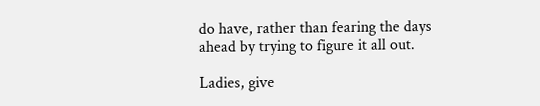do have, rather than fearing the days ahead by trying to figure it all out.

Ladies, give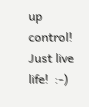up control!  Just live life!  :-)